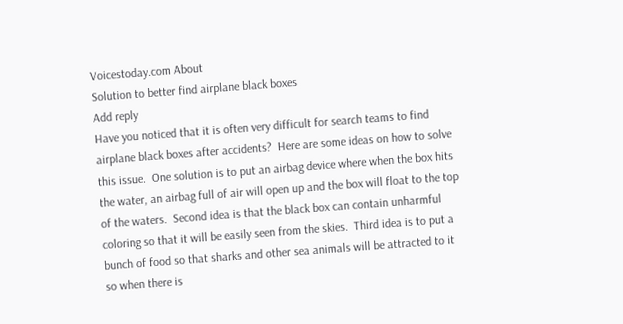Voicestoday.com About
Solution to better find airplane black boxes
Add reply
Have you noticed that it is often very difficult for search teams to find airplane black boxes after accidents?  Here are some ideas on how to solve this issue.  One solution is to put an airbag device where when the box hits the water, an airbag full of air will open up and the box will float to the top of the waters.  Second idea is that the black box can contain unharmful coloring so that it will be easily seen from the skies.  Third idea is to put a bunch of food so that sharks and other sea animals will be attracted to it so when there is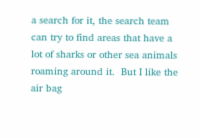a search for it, the search team can try to find areas that have a lot of sharks or other sea animals roaming around it.  But I like the air bag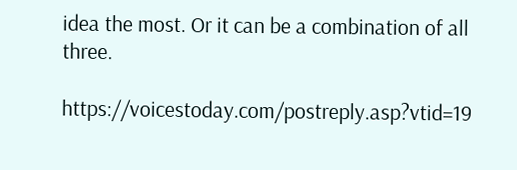idea the most. Or it can be a combination of all three.

https://voicestoday.com/postreply.asp?vtid=19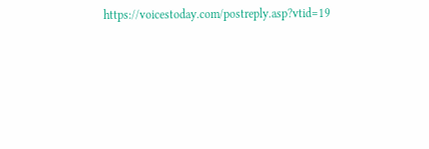https://voicestoday.com/postreply.asp?vtid=19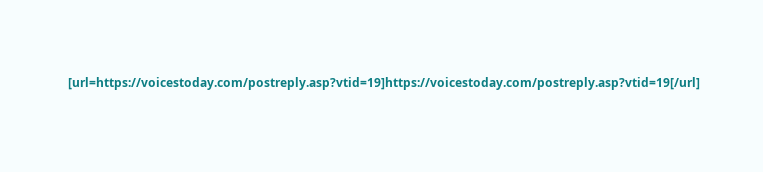[url=https://voicestoday.com/postreply.asp?vtid=19]https://voicestoday.com/postreply.asp?vtid=19[/url]